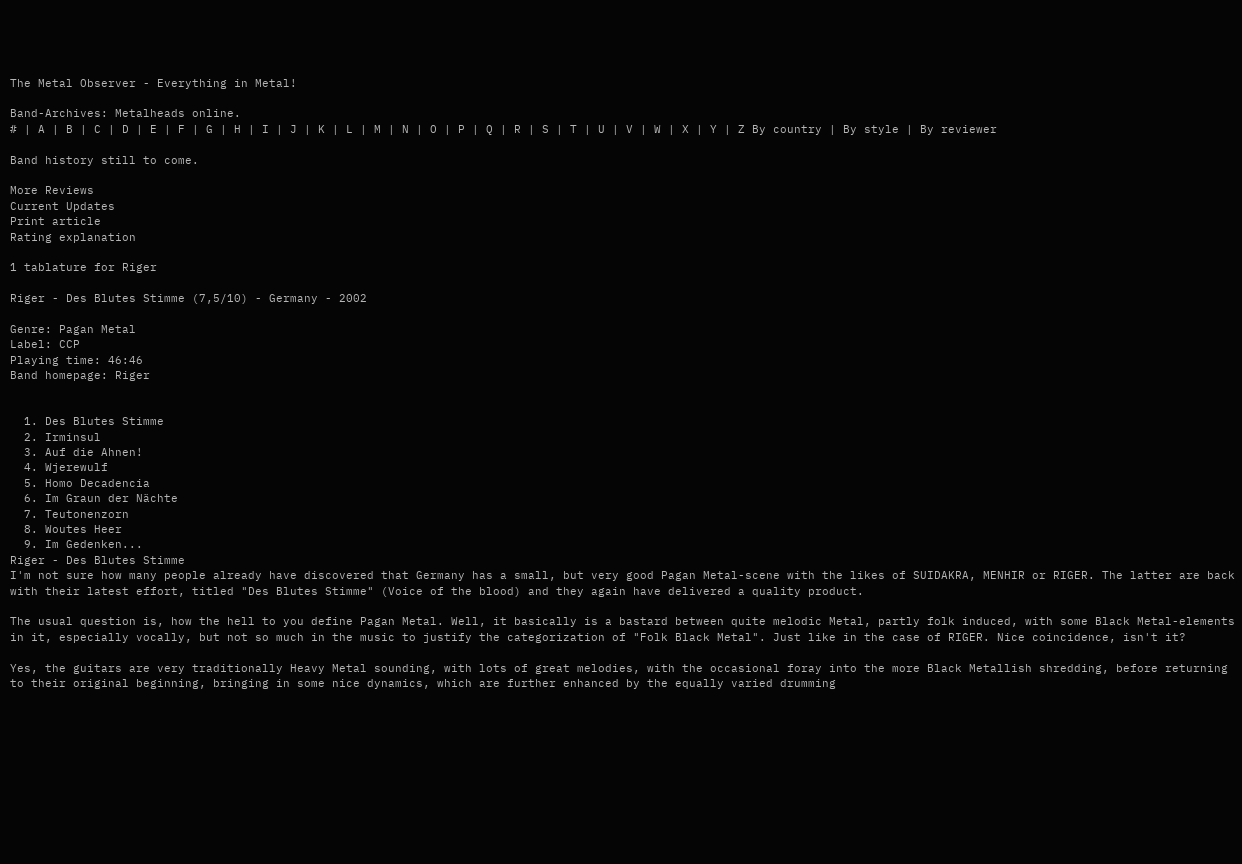The Metal Observer - Everything in Metal!

Band-Archives: Metalheads online.
# | A | B | C | D | E | F | G | H | I | J | K | L | M | N | O | P | Q | R | S | T | U | V | W | X | Y | Z By country | By style | By reviewer

Band history still to come.

More Reviews
Current Updates
Print article
Rating explanation

1 tablature for Riger

Riger - Des Blutes Stimme (7,5/10) - Germany - 2002

Genre: Pagan Metal
Label: CCP
Playing time: 46:46
Band homepage: Riger


  1. Des Blutes Stimme
  2. Irminsul
  3. Auf die Ahnen!
  4. Wjerewulf
  5. Homo Decadencia
  6. Im Graun der Nächte
  7. Teutonenzorn
  8. Woutes Heer
  9. Im Gedenken...
Riger - Des Blutes Stimme
I'm not sure how many people already have discovered that Germany has a small, but very good Pagan Metal-scene with the likes of SUIDAKRA, MENHIR or RIGER. The latter are back with their latest effort, titled "Des Blutes Stimme" (Voice of the blood) and they again have delivered a quality product.

The usual question is, how the hell to you define Pagan Metal. Well, it basically is a bastard between quite melodic Metal, partly folk induced, with some Black Metal-elements in it, especially vocally, but not so much in the music to justify the categorization of "Folk Black Metal". Just like in the case of RIGER. Nice coincidence, isn't it?

Yes, the guitars are very traditionally Heavy Metal sounding, with lots of great melodies, with the occasional foray into the more Black Metallish shredding, before returning to their original beginning, bringing in some nice dynamics, which are further enhanced by the equally varied drumming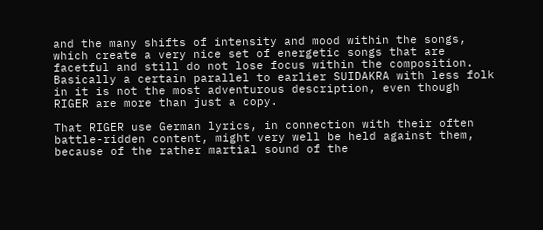and the many shifts of intensity and mood within the songs, which create a very nice set of energetic songs that are facetful and still do not lose focus within the composition. Basically a certain parallel to earlier SUIDAKRA with less folk in it is not the most adventurous description, even though RIGER are more than just a copy.

That RIGER use German lyrics, in connection with their often battle-ridden content, might very well be held against them, because of the rather martial sound of the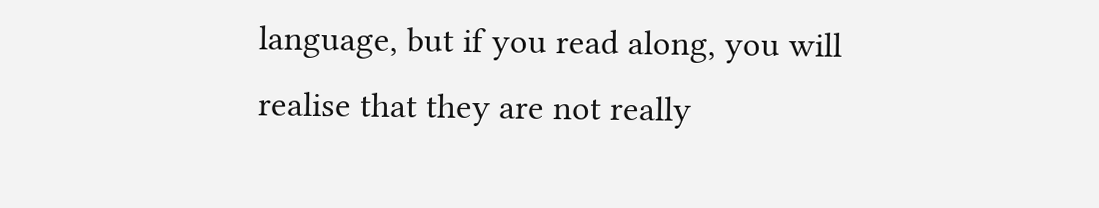language, but if you read along, you will realise that they are not really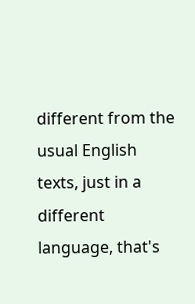different from the usual English texts, just in a different language, that's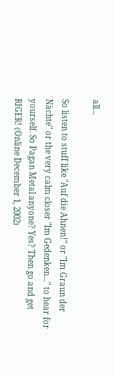all…

So listen to stuff like "Auf die Ahnen!" or "Im Graun der Nächte" or the very calm closer "Im Gedenken..." to hear for yourself. So Pagan Metal anyone? Yes? Then go and get RIGER! (Online December 1, 2002)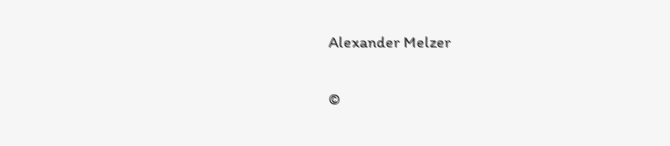Alexander Melzer

©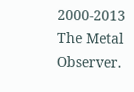2000-2013 The Metal Observer.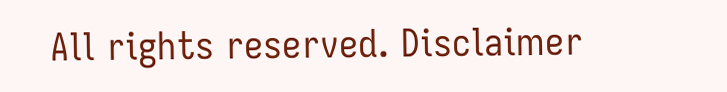All rights reserved. Disclaimer